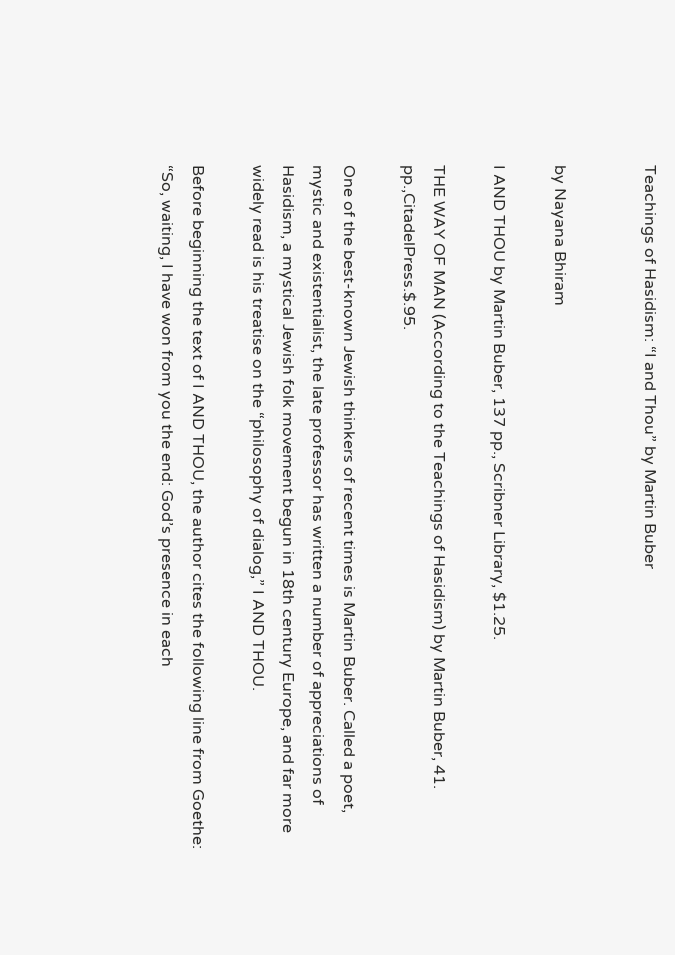Teachings of Hasidism: “I and Thou” by Martin Buber


by Nayana Bhiram

I AND THOU by Martin Buber, 137 pp., Scribner Library, $1.25.

THE WAY OF MAN (According to the Teachings of Hasidism) by Martin Buber, 41. pp.,CitadelPress.$.95.

One of the best-known Jewish thinkers of recent times is Martin Buber. Called a poet, mystic and existentialist, the late professor has written a number of appreciations of Hasidism, a mystical Jewish folk movement begun in 18th century Europe, and far more widely read is his treatise on the “philosophy of dialog,” I AND THOU.

Before beginning the text of I AND THOU, the author cites the following line from Goethe: “So, waiting, I have won from you the end: God’s presence in each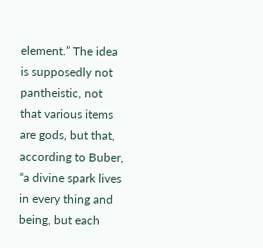element.” The idea is supposedly not pantheistic, not that various items are gods, but that, according to Buber, “a divine spark lives in every thing and being, but each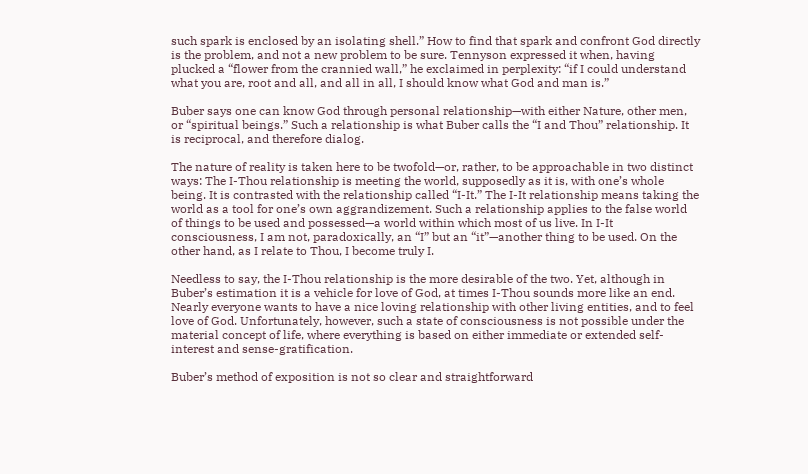such spark is enclosed by an isolating shell.” How to find that spark and confront God directly is the problem, and not a new problem to be sure. Tennyson expressed it when, having plucked a “flower from the crannied wall,” he exclaimed in perplexity: “if I could understand what you are, root and all, and all in all, I should know what God and man is.”

Buber says one can know God through personal relationship—with either Nature, other men, or “spiritual beings.” Such a relationship is what Buber calls the “I and Thou” relationship. It is reciprocal, and therefore dialog.

The nature of reality is taken here to be twofold—or, rather, to be approachable in two distinct ways: The I-Thou relationship is meeting the world, supposedly as it is, with one’s whole being. It is contrasted with the relationship called “I-It.” The I-It relationship means taking the world as a tool for one’s own aggrandizement. Such a relationship applies to the false world of things to be used and possessed—a world within which most of us live. In I-It consciousness, I am not, paradoxically, an “I” but an “it”—another thing to be used. On the other hand, as I relate to Thou, I become truly I.

Needless to say, the I-Thou relationship is the more desirable of the two. Yet, although in Buber’s estimation it is a vehicle for love of God, at times I-Thou sounds more like an end. Nearly everyone wants to have a nice loving relationship with other living entities, and to feel love of God. Unfortunately, however, such a state of consciousness is not possible under the material concept of life, where everything is based on either immediate or extended self-interest and sense-gratification.

Buber’s method of exposition is not so clear and straightforward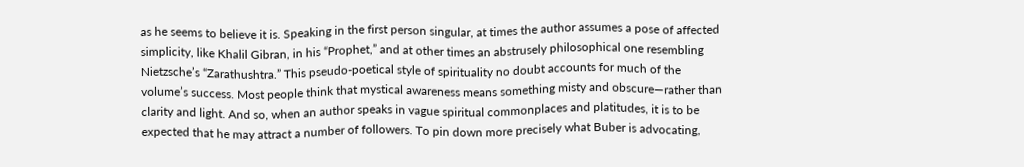as he seems to believe it is. Speaking in the first person singular, at times the author assumes a pose of affected simplicity, like Khalil Gibran, in his “Prophet,” and at other times an abstrusely philosophical one resembling Nietzsche’s “Zarathushtra.” This pseudo-poetical style of spirituality no doubt accounts for much of the volume’s success. Most people think that mystical awareness means something misty and obscure—rather than clarity and light. And so, when an author speaks in vague spiritual commonplaces and platitudes, it is to be expected that he may attract a number of followers. To pin down more precisely what Buber is advocating,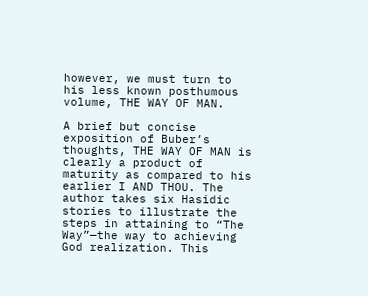however, we must turn to his less known posthumous volume, THE WAY OF MAN.

A brief but concise exposition of Buber’s thoughts, THE WAY OF MAN is clearly a product of maturity as compared to his earlier I AND THOU. The author takes six Hasidic stories to illustrate the steps in attaining to “The Way”—the way to achieving God realization. This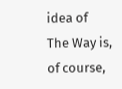idea of The Way is, of course,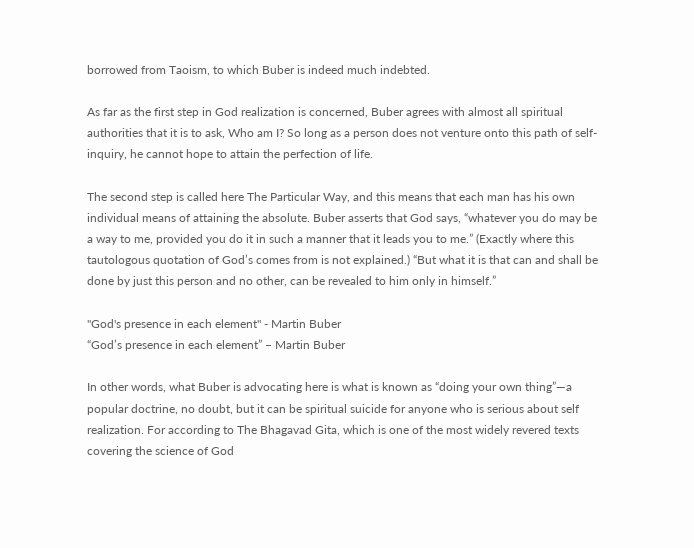borrowed from Taoism, to which Buber is indeed much indebted.

As far as the first step in God realization is concerned, Buber agrees with almost all spiritual authorities that it is to ask, Who am I? So long as a person does not venture onto this path of self-inquiry, he cannot hope to attain the perfection of life.

The second step is called here The Particular Way, and this means that each man has his own individual means of attaining the absolute. Buber asserts that God says, “whatever you do may be a way to me, provided you do it in such a manner that it leads you to me.” (Exactly where this tautologous quotation of God’s comes from is not explained.) “But what it is that can and shall be done by just this person and no other, can be revealed to him only in himself.”

"God's presence in each element" - Martin Buber
“God’s presence in each element” – Martin Buber

In other words, what Buber is advocating here is what is known as “doing your own thing”—a popular doctrine, no doubt, but it can be spiritual suicide for anyone who is serious about self realization. For according to The Bhagavad Gita, which is one of the most widely revered texts covering the science of God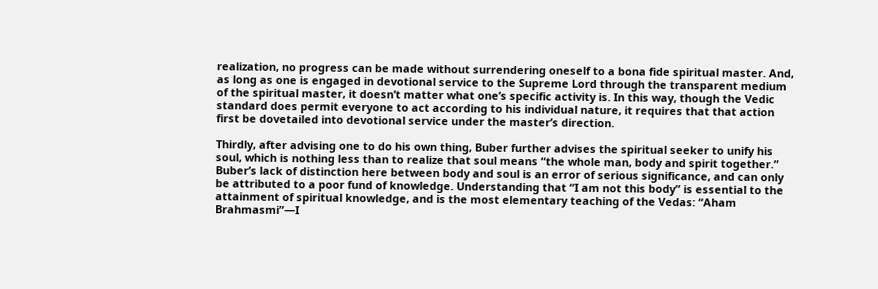realization, no progress can be made without surrendering oneself to a bona fide spiritual master. And, as long as one is engaged in devotional service to the Supreme Lord through the transparent medium of the spiritual master, it doesn’t matter what one’s specific activity is. In this way, though the Vedic standard does permit everyone to act according to his individual nature, it requires that that action first be dovetailed into devotional service under the master’s direction.

Thirdly, after advising one to do his own thing, Buber further advises the spiritual seeker to unify his soul, which is nothing less than to realize that soul means “the whole man, body and spirit together.” Buber’s lack of distinction here between body and soul is an error of serious significance, and can only be attributed to a poor fund of knowledge. Understanding that “I am not this body” is essential to the attainment of spiritual knowledge, and is the most elementary teaching of the Vedas: “Aham Brahmasmi”—I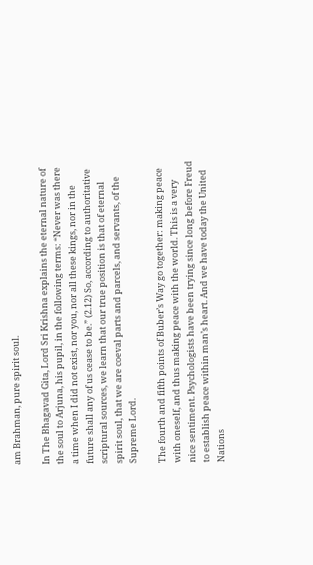am Brahman, pure spirit soul.

In The Bhagavad Gita, Lord Sri Krishna explains the eternal nature of the soul to Arjuna, his pupil, in the following terms: “Never was there a time when I did not exist, nor you, nor all these kings, nor in the future shall any of us cease to be.” (2.12) So, according to authoritative scriptural sources, we learn that our true position is that of eternal spirit soul, that we are coeval parts and parcels, and servants, of the Supreme Lord.

The fourth and fifth points of Buber’s Way go together: making peace with oneself, and thus making peace with the world. This is a very nice sentiment. Psychologists have been trying since long before Freud to establish peace within man’s heart. And we have today the United Nations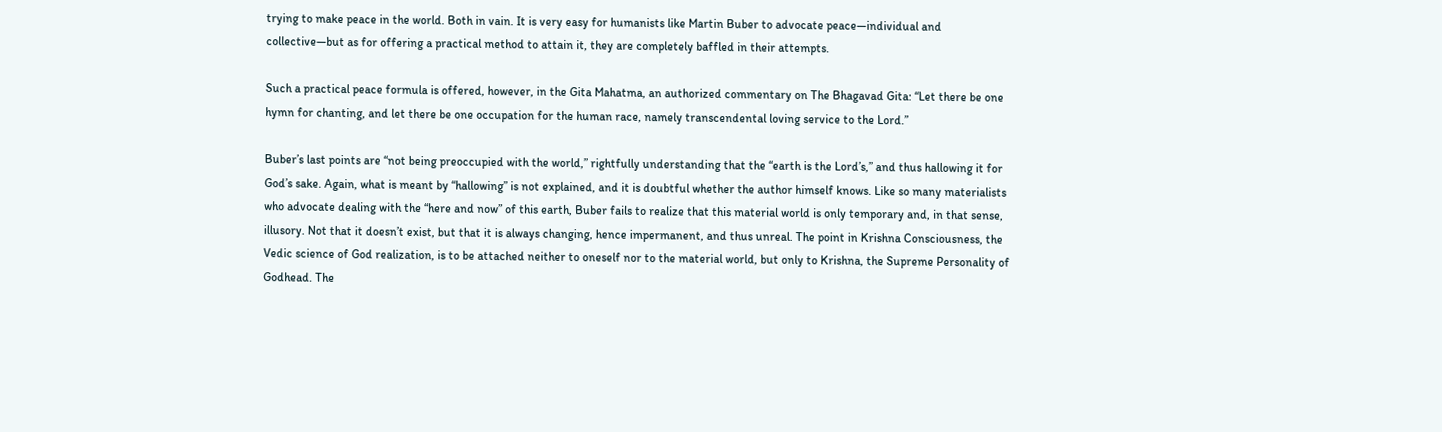trying to make peace in the world. Both in vain. It is very easy for humanists like Martin Buber to advocate peace—individual and collective—but as for offering a practical method to attain it, they are completely baffled in their attempts.

Such a practical peace formula is offered, however, in the Gita Mahatma, an authorized commentary on The Bhagavad Gita: “Let there be one hymn for chanting, and let there be one occupation for the human race, namely transcendental loving service to the Lord.”

Buber’s last points are “not being preoccupied with the world,” rightfully understanding that the “earth is the Lord’s,” and thus hallowing it for God’s sake. Again, what is meant by “hallowing” is not explained, and it is doubtful whether the author himself knows. Like so many materialists who advocate dealing with the “here and now” of this earth, Buber fails to realize that this material world is only temporary and, in that sense, illusory. Not that it doesn’t exist, but that it is always changing, hence impermanent, and thus unreal. The point in Krishna Consciousness, the Vedic science of God realization, is to be attached neither to oneself nor to the material world, but only to Krishna, the Supreme Personality of Godhead. The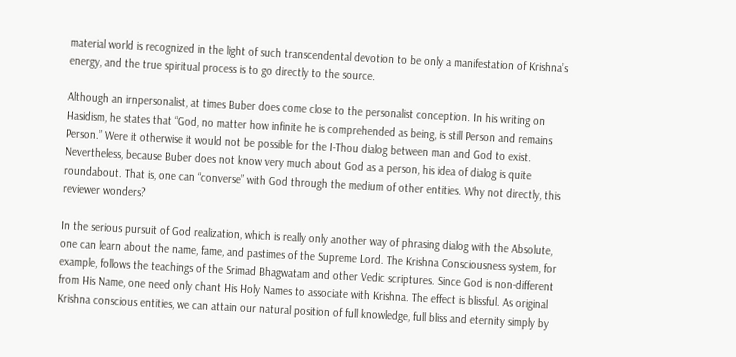material world is recognized in the light of such transcendental devotion to be only a manifestation of Krishna’s energy, and the true spiritual process is to go directly to the source.

Although an irnpersonalist, at times Buber does come close to the personalist conception. In his writing on Hasidism, he states that “God, no matter how infinite he is comprehended as being, is still Person and remains Person.” Were it otherwise it would not be possible for the I-Thou dialog between man and God to exist. Nevertheless, because Buber does not know very much about God as a person, his idea of dialog is quite roundabout. That is, one can “converse” with God through the medium of other entities. Why not directly, this reviewer wonders?

In the serious pursuit of God realization, which is really only another way of phrasing dialog with the Absolute, one can learn about the name, fame, and pastimes of the Supreme Lord. The Krishna Consciousness system, for example, follows the teachings of the Srimad Bhagwatam and other Vedic scriptures. Since God is non-different from His Name, one need only chant His Holy Names to associate with Krishna. The effect is blissful. As original Krishna conscious entities, we can attain our natural position of full knowledge, full bliss and eternity simply by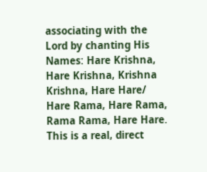associating with the Lord by chanting His Names: Hare Krishna, Hare Krishna, Krishna Krishna, Hare Hare/ Hare Rama, Hare Rama, Rama Rama, Hare Hare. This is a real, direct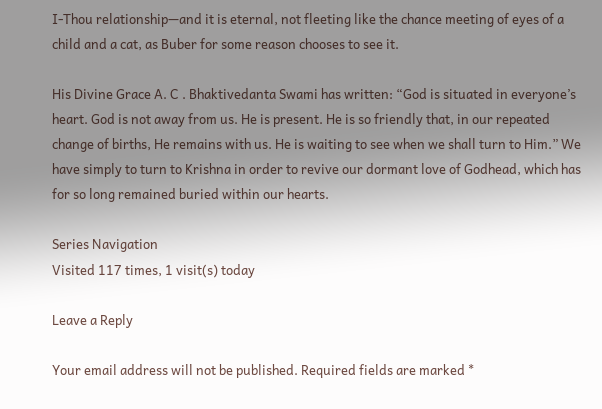I-Thou relationship—and it is eternal, not fleeting like the chance meeting of eyes of a child and a cat, as Buber for some reason chooses to see it.

His Divine Grace A. C . Bhaktivedanta Swami has written: “God is situated in everyone’s heart. God is not away from us. He is present. He is so friendly that, in our repeated change of births, He remains with us. He is waiting to see when we shall turn to Him.” We have simply to turn to Krishna in order to revive our dormant love of Godhead, which has for so long remained buried within our hearts.

Series Navigation
Visited 117 times, 1 visit(s) today

Leave a Reply

Your email address will not be published. Required fields are marked *